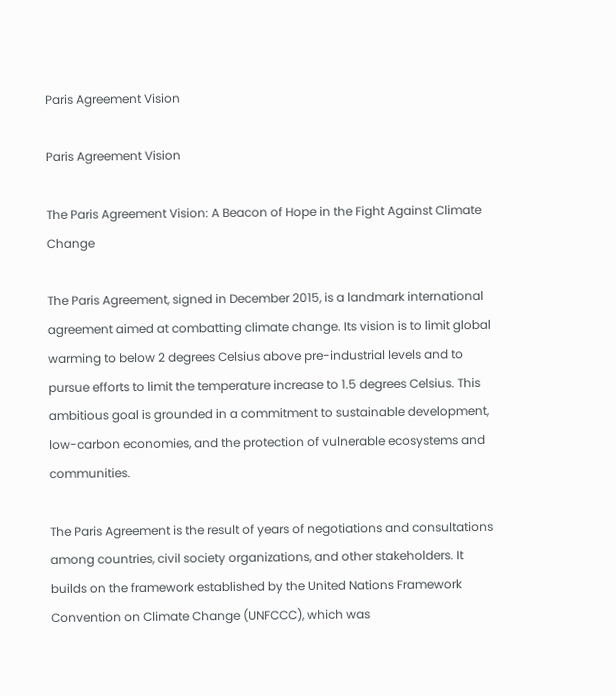Paris Agreement Vision

Paris Agreement Vision

The Paris Agreement Vision: A Beacon of Hope in the Fight Against Climate Change

The Paris Agreement, signed in December 2015, is a landmark international agreement aimed at combatting climate change. Its vision is to limit global warming to below 2 degrees Celsius above pre-industrial levels and to pursue efforts to limit the temperature increase to 1.5 degrees Celsius. This ambitious goal is grounded in a commitment to sustainable development, low-carbon economies, and the protection of vulnerable ecosystems and communities.

The Paris Agreement is the result of years of negotiations and consultations among countries, civil society organizations, and other stakeholders. It builds on the framework established by the United Nations Framework Convention on Climate Change (UNFCCC), which was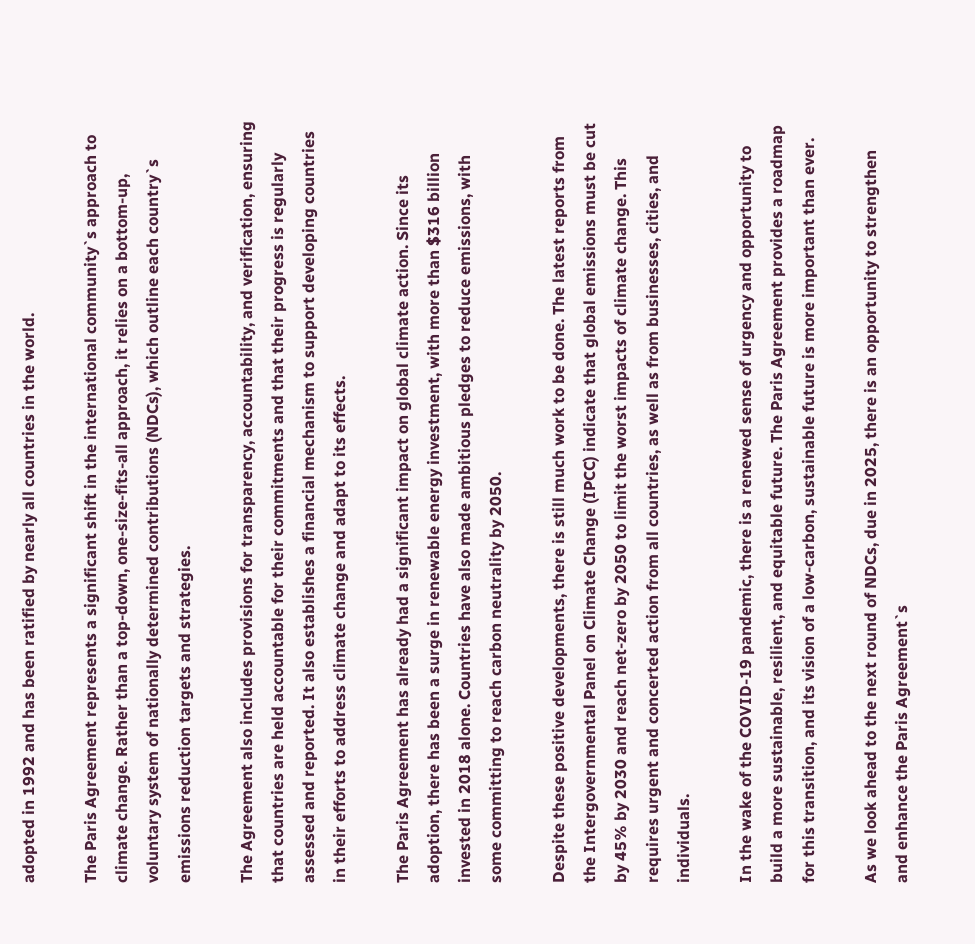adopted in 1992 and has been ratified by nearly all countries in the world.

The Paris Agreement represents a significant shift in the international community`s approach to climate change. Rather than a top-down, one-size-fits-all approach, it relies on a bottom-up, voluntary system of nationally determined contributions (NDCs), which outline each country`s emissions reduction targets and strategies.

The Agreement also includes provisions for transparency, accountability, and verification, ensuring that countries are held accountable for their commitments and that their progress is regularly assessed and reported. It also establishes a financial mechanism to support developing countries in their efforts to address climate change and adapt to its effects.

The Paris Agreement has already had a significant impact on global climate action. Since its adoption, there has been a surge in renewable energy investment, with more than $316 billion invested in 2018 alone. Countries have also made ambitious pledges to reduce emissions, with some committing to reach carbon neutrality by 2050.

Despite these positive developments, there is still much work to be done. The latest reports from the Intergovernmental Panel on Climate Change (IPCC) indicate that global emissions must be cut by 45% by 2030 and reach net-zero by 2050 to limit the worst impacts of climate change. This requires urgent and concerted action from all countries, as well as from businesses, cities, and individuals.

In the wake of the COVID-19 pandemic, there is a renewed sense of urgency and opportunity to build a more sustainable, resilient, and equitable future. The Paris Agreement provides a roadmap for this transition, and its vision of a low-carbon, sustainable future is more important than ever.

As we look ahead to the next round of NDCs, due in 2025, there is an opportunity to strengthen and enhance the Paris Agreement`s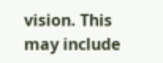vision. This may include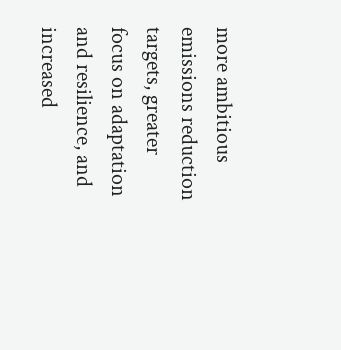more ambitious emissions reduction targets, greater focus on adaptation and resilience, and increased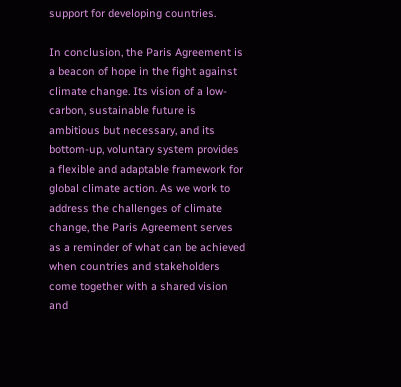support for developing countries.

In conclusion, the Paris Agreement is a beacon of hope in the fight against climate change. Its vision of a low-carbon, sustainable future is ambitious but necessary, and its bottom-up, voluntary system provides a flexible and adaptable framework for global climate action. As we work to address the challenges of climate change, the Paris Agreement serves as a reminder of what can be achieved when countries and stakeholders come together with a shared vision and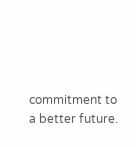commitment to a better future.